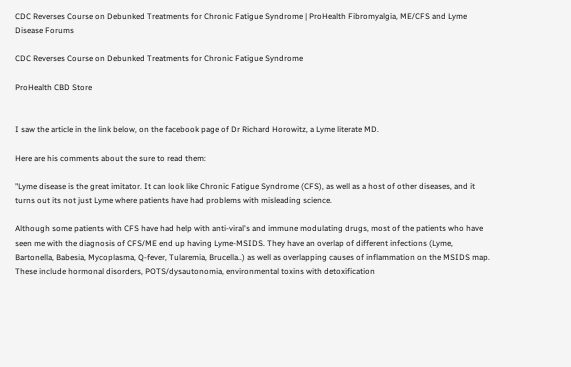CDC Reverses Course on Debunked Treatments for Chronic Fatigue Syndrome | ProHealth Fibromyalgia, ME/CFS and Lyme Disease Forums

CDC Reverses Course on Debunked Treatments for Chronic Fatigue Syndrome

ProHealth CBD Store


I saw the article in the link below, on the facebook page of Dr Richard Horowitz, a Lyme literate MD.

Here are his comments about the sure to read them:

"Lyme disease is the great imitator. It can look like Chronic Fatigue Syndrome (CFS), as well as a host of other diseases, and it turns out its not just Lyme where patients have had problems with misleading science.

Although some patients with CFS have had help with anti-viral's and immune modulating drugs, most of the patients who have seen me with the diagnosis of CFS/ME end up having Lyme-MSIDS. They have an overlap of different infections (Lyme, Bartonella, Babesia, Mycoplasma, Q-fever, Tularemia, Brucella..) as well as overlapping causes of inflammation on the MSIDS map. These include hormonal disorders, POTS/dysautonomia, environmental toxins with detoxification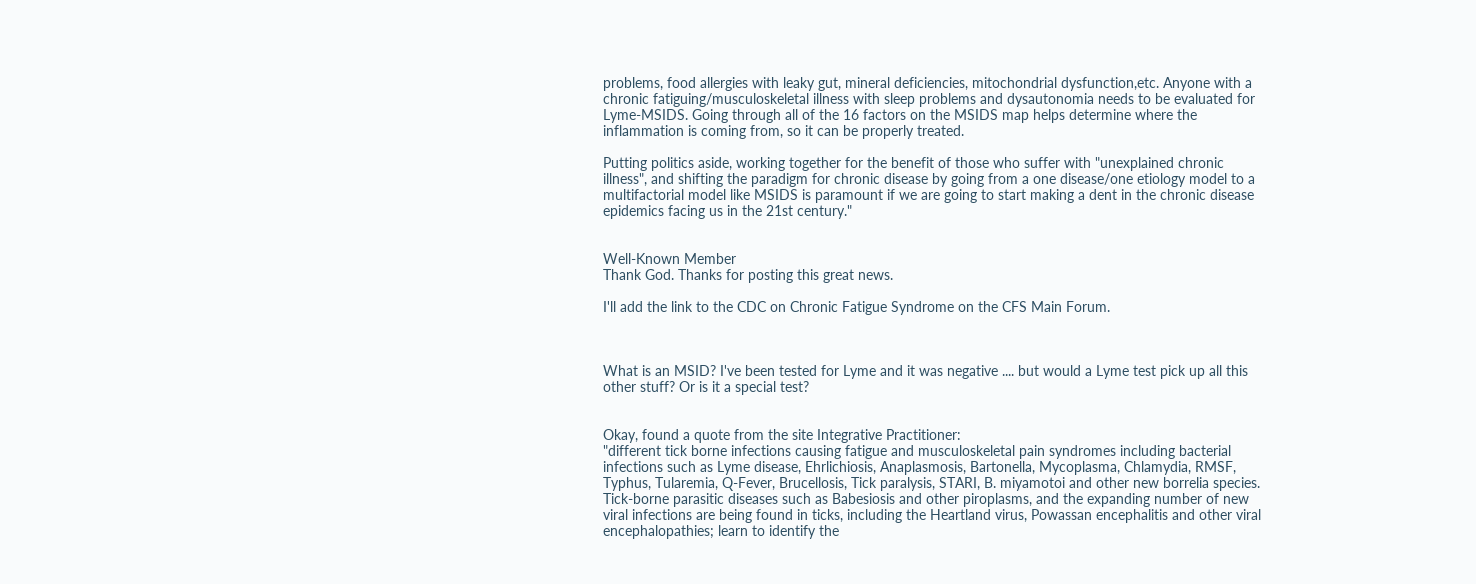problems, food allergies with leaky gut, mineral deficiencies, mitochondrial dysfunction,etc. Anyone with a chronic fatiguing/musculoskeletal illness with sleep problems and dysautonomia needs to be evaluated for Lyme-MSIDS. Going through all of the 16 factors on the MSIDS map helps determine where the inflammation is coming from, so it can be properly treated.

Putting politics aside, working together for the benefit of those who suffer with "unexplained chronic illness", and shifting the paradigm for chronic disease by going from a one disease/one etiology model to a multifactorial model like MSIDS is paramount if we are going to start making a dent in the chronic disease epidemics facing us in the 21st century."


Well-Known Member
Thank God. Thanks for posting this great news.

I'll add the link to the CDC on Chronic Fatigue Syndrome on the CFS Main Forum.



What is an MSID? I've been tested for Lyme and it was negative .... but would a Lyme test pick up all this other stuff? Or is it a special test?


Okay, found a quote from the site Integrative Practitioner:
"different tick borne infections causing fatigue and musculoskeletal pain syndromes including bacterial infections such as Lyme disease, Ehrlichiosis, Anaplasmosis, Bartonella, Mycoplasma, Chlamydia, RMSF, Typhus, Tularemia, Q-Fever, Brucellosis, Tick paralysis, STARI, B. miyamotoi and other new borrelia species. Tick-borne parasitic diseases such as Babesiosis and other piroplasms, and the expanding number of new viral infections are being found in ticks, including the Heartland virus, Powassan encephalitis and other viral encephalopathies; learn to identify the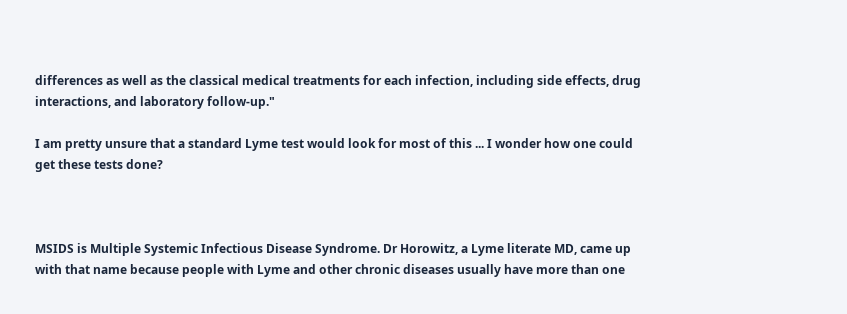differences as well as the classical medical treatments for each infection, including side effects, drug interactions, and laboratory follow-up."

I am pretty unsure that a standard Lyme test would look for most of this ... I wonder how one could get these tests done?



MSIDS is Multiple Systemic Infectious Disease Syndrome. Dr Horowitz, a Lyme literate MD, came up with that name because people with Lyme and other chronic diseases usually have more than one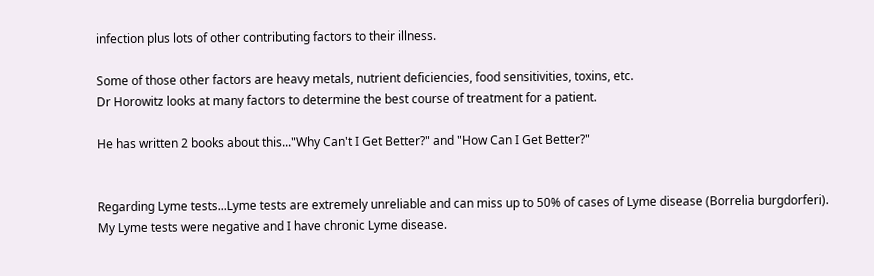infection plus lots of other contributing factors to their illness.

Some of those other factors are heavy metals, nutrient deficiencies, food sensitivities, toxins, etc.
Dr Horowitz looks at many factors to determine the best course of treatment for a patient.

He has written 2 books about this..."Why Can't I Get Better?" and "How Can I Get Better?"


Regarding Lyme tests...Lyme tests are extremely unreliable and can miss up to 50% of cases of Lyme disease (Borrelia burgdorferi). My Lyme tests were negative and I have chronic Lyme disease.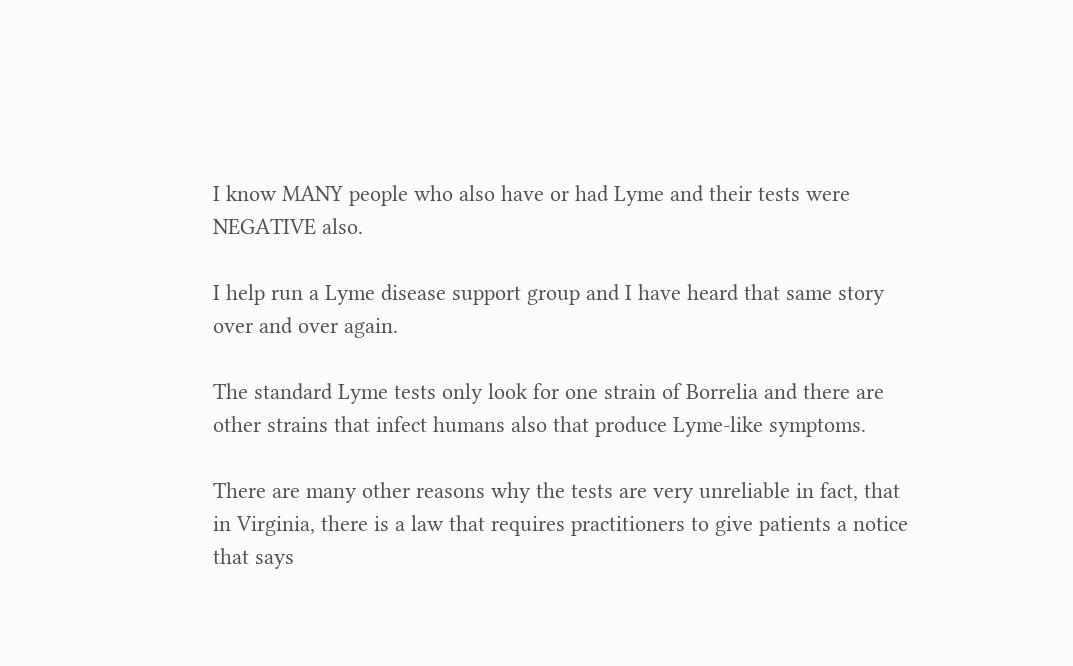I know MANY people who also have or had Lyme and their tests were NEGATIVE also.

I help run a Lyme disease support group and I have heard that same story over and over again.

The standard Lyme tests only look for one strain of Borrelia and there are other strains that infect humans also that produce Lyme-like symptoms.

There are many other reasons why the tests are very unreliable in fact, that in Virginia, there is a law that requires practitioners to give patients a notice that says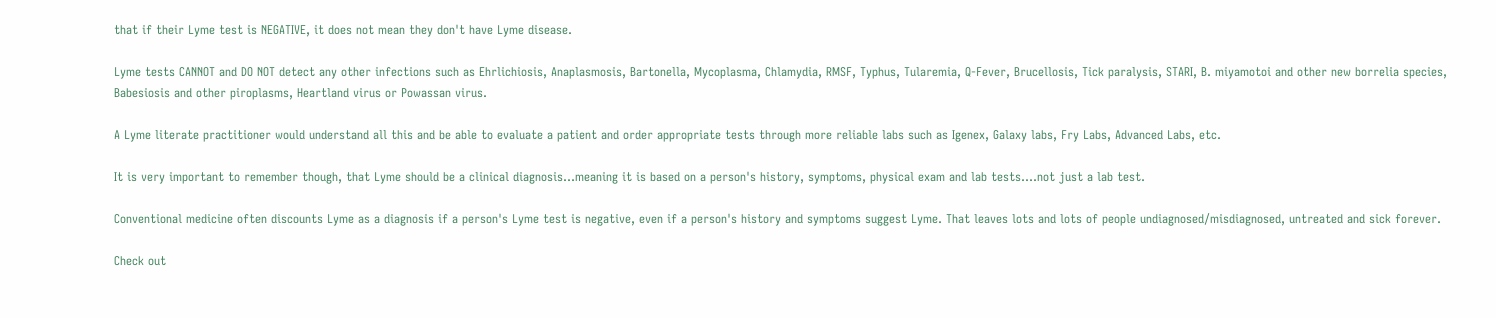that if their Lyme test is NEGATIVE, it does not mean they don't have Lyme disease.

Lyme tests CANNOT and DO NOT detect any other infections such as Ehrlichiosis, Anaplasmosis, Bartonella, Mycoplasma, Chlamydia, RMSF, Typhus, Tularemia, Q-Fever, Brucellosis, Tick paralysis, STARI, B. miyamotoi and other new borrelia species, Babesiosis and other piroplasms, Heartland virus or Powassan virus.

A Lyme literate practitioner would understand all this and be able to evaluate a patient and order appropriate tests through more reliable labs such as Igenex, Galaxy labs, Fry Labs, Advanced Labs, etc.

It is very important to remember though, that Lyme should be a clinical diagnosis...meaning it is based on a person's history, symptoms, physical exam and lab tests....not just a lab test.

Conventional medicine often discounts Lyme as a diagnosis if a person's Lyme test is negative, even if a person's history and symptoms suggest Lyme. That leaves lots and lots of people undiagnosed/misdiagnosed, untreated and sick forever.

Check out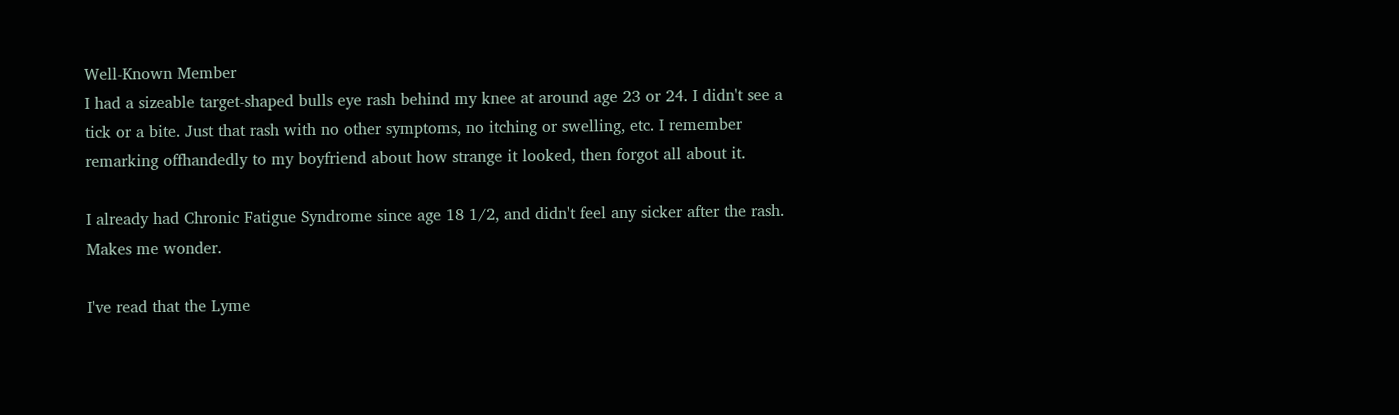Well-Known Member
I had a sizeable target-shaped bulls eye rash behind my knee at around age 23 or 24. I didn't see a tick or a bite. Just that rash with no other symptoms, no itching or swelling, etc. I remember remarking offhandedly to my boyfriend about how strange it looked, then forgot all about it.

I already had Chronic Fatigue Syndrome since age 18 1/2, and didn't feel any sicker after the rash. Makes me wonder.

I've read that the Lyme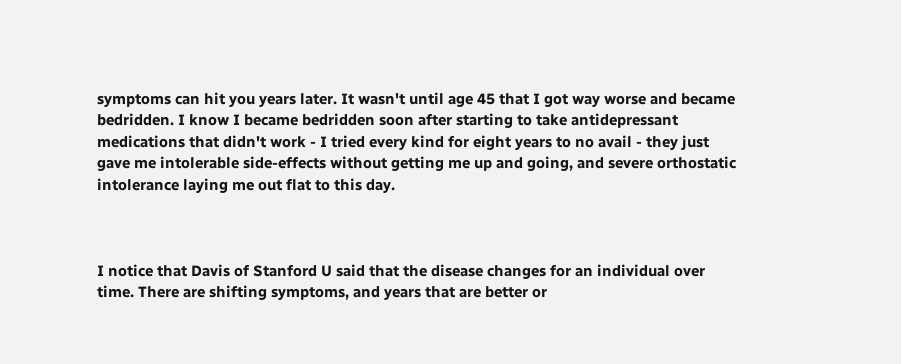symptoms can hit you years later. It wasn't until age 45 that I got way worse and became bedridden. I know I became bedridden soon after starting to take antidepressant medications that didn't work - I tried every kind for eight years to no avail - they just gave me intolerable side-effects without getting me up and going, and severe orthostatic intolerance laying me out flat to this day.



I notice that Davis of Stanford U said that the disease changes for an individual over time. There are shifting symptoms, and years that are better or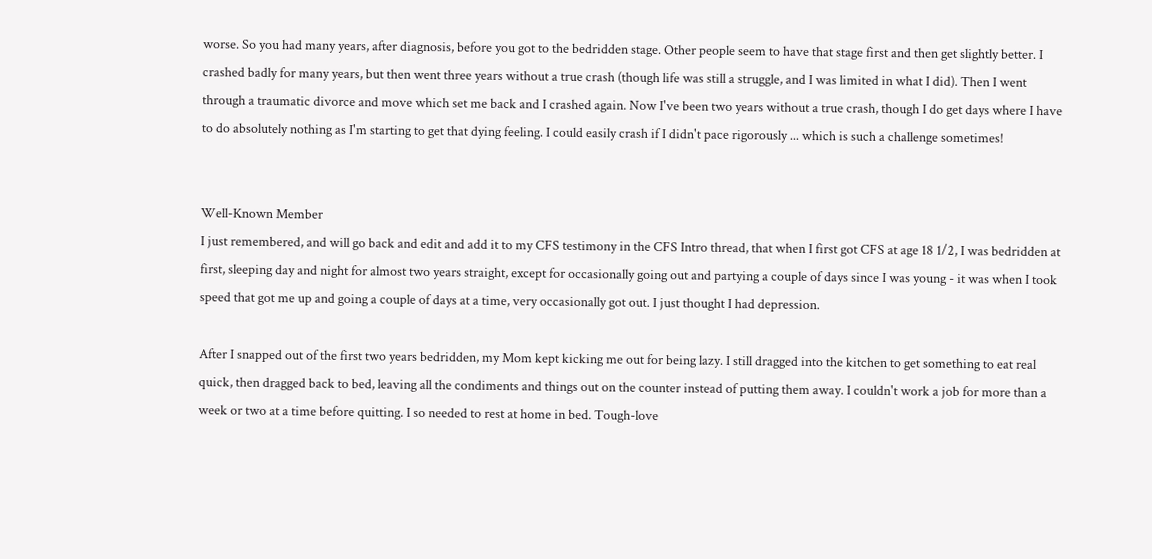worse. So you had many years, after diagnosis, before you got to the bedridden stage. Other people seem to have that stage first and then get slightly better. I crashed badly for many years, but then went three years without a true crash (though life was still a struggle, and I was limited in what I did). Then I went through a traumatic divorce and move which set me back and I crashed again. Now I've been two years without a true crash, though I do get days where I have to do absolutely nothing as I'm starting to get that dying feeling. I could easily crash if I didn't pace rigorously ... which is such a challenge sometimes!


Well-Known Member
I just remembered, and will go back and edit and add it to my CFS testimony in the CFS Intro thread, that when I first got CFS at age 18 1/2, I was bedridden at first, sleeping day and night for almost two years straight, except for occasionally going out and partying a couple of days since I was young - it was when I took speed that got me up and going a couple of days at a time, very occasionally got out. I just thought I had depression.

After I snapped out of the first two years bedridden, my Mom kept kicking me out for being lazy. I still dragged into the kitchen to get something to eat real quick, then dragged back to bed, leaving all the condiments and things out on the counter instead of putting them away. I couldn't work a job for more than a week or two at a time before quitting. I so needed to rest at home in bed. Tough-love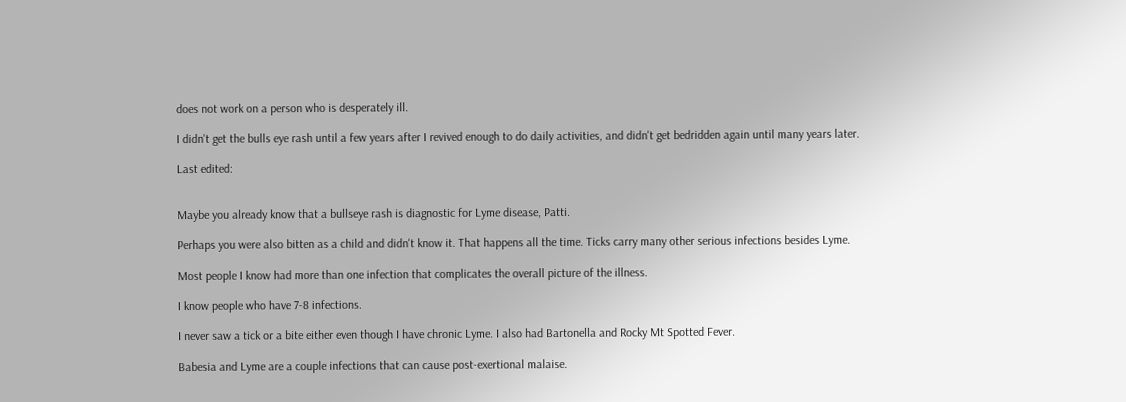does not work on a person who is desperately ill.

I didn't get the bulls eye rash until a few years after I revived enough to do daily activities, and didn't get bedridden again until many years later.

Last edited:


Maybe you already know that a bullseye rash is diagnostic for Lyme disease, Patti.

Perhaps you were also bitten as a child and didn't know it. That happens all the time. Ticks carry many other serious infections besides Lyme.

Most people I know had more than one infection that complicates the overall picture of the illness.

I know people who have 7-8 infections.

I never saw a tick or a bite either even though I have chronic Lyme. I also had Bartonella and Rocky Mt Spotted Fever.

Babesia and Lyme are a couple infections that can cause post-exertional malaise.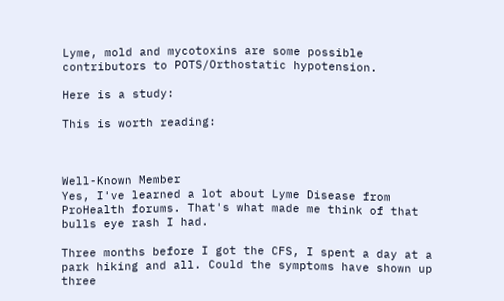Lyme, mold and mycotoxins are some possible contributors to POTS/Orthostatic hypotension.

Here is a study:

This is worth reading:



Well-Known Member
Yes, I've learned a lot about Lyme Disease from ProHealth forums. That's what made me think of that bulls eye rash I had.

Three months before I got the CFS, I spent a day at a park hiking and all. Could the symptoms have shown up three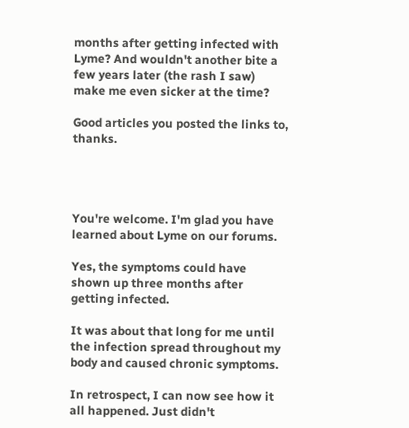months after getting infected with Lyme? And wouldn't another bite a few years later (the rash I saw) make me even sicker at the time?

Good articles you posted the links to, thanks.




You're welcome. I'm glad you have learned about Lyme on our forums.

Yes, the symptoms could have shown up three months after getting infected.

It was about that long for me until the infection spread throughout my body and caused chronic symptoms.

In retrospect, I can now see how it all happened. Just didn't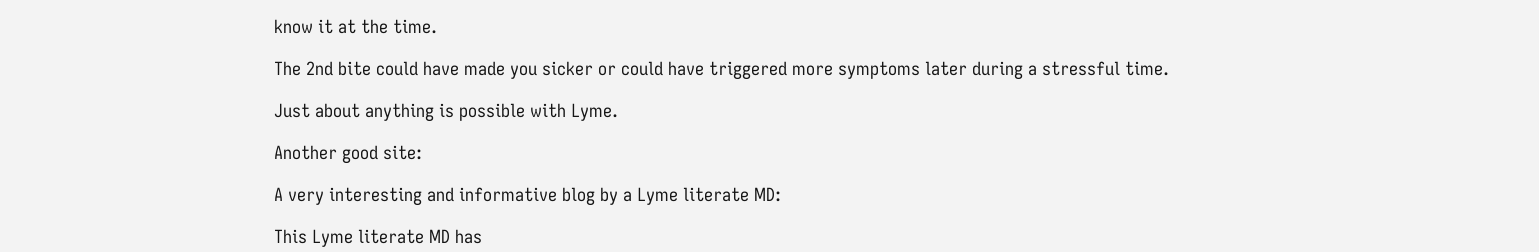know it at the time.

The 2nd bite could have made you sicker or could have triggered more symptoms later during a stressful time.

Just about anything is possible with Lyme.

Another good site:

A very interesting and informative blog by a Lyme literate MD:

This Lyme literate MD has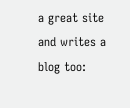a great site and writes a blog too: